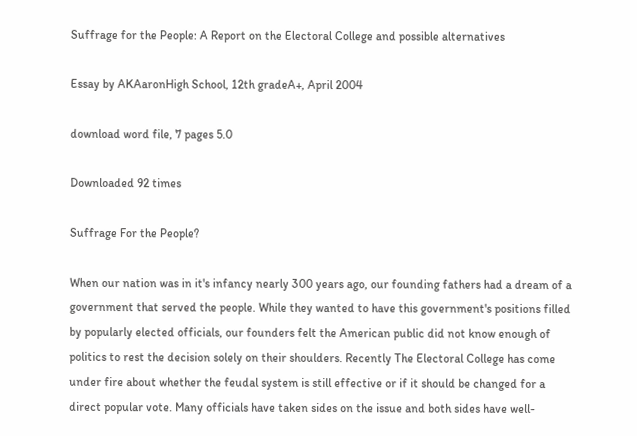Suffrage for the People: A Report on the Electoral College and possible alternatives

Essay by AKAaronHigh School, 12th gradeA+, April 2004

download word file, 7 pages 5.0

Downloaded 92 times

Suffrage For the People?

When our nation was in it's infancy nearly 300 years ago, our founding fathers had a dream of a government that served the people. While they wanted to have this government's positions filled by popularly elected officials, our founders felt the American public did not know enough of politics to rest the decision solely on their shoulders. Recently The Electoral College has come under fire about whether the feudal system is still effective or if it should be changed for a direct popular vote. Many officials have taken sides on the issue and both sides have well-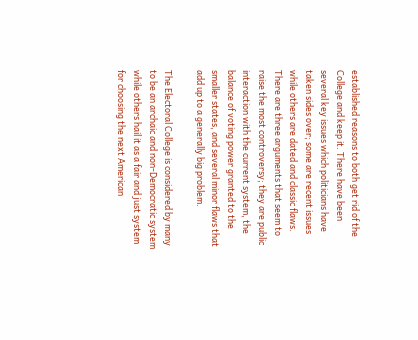established reasons to both get rid of the College and keep it. There have been several key issues which politicians have taken sides over; some are recent issues while others are dated and classic flaws. There are three arguments that seem to raise the most controversy; they are public interaction with the current system, the balance of voting power granted to the smaller states, and several minor flaws that add up to a generally big problem.

The Electoral College is considered by many to be an archaic and non-Democratic system while others hail it as a fair and just system for choosing the next American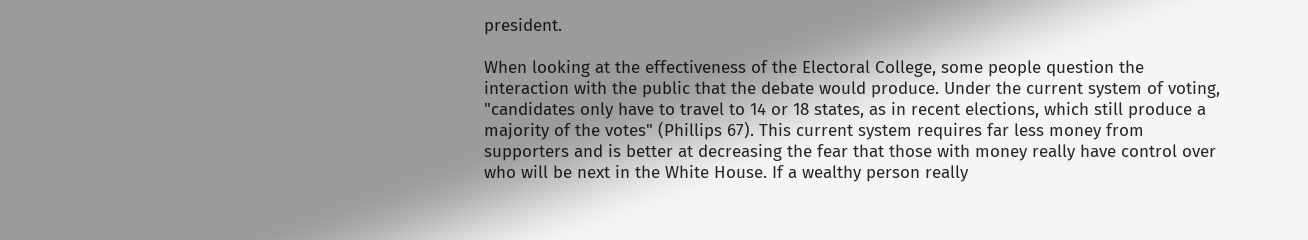president.

When looking at the effectiveness of the Electoral College, some people question the interaction with the public that the debate would produce. Under the current system of voting, "candidates only have to travel to 14 or 18 states, as in recent elections, which still produce a majority of the votes" (Phillips 67). This current system requires far less money from supporters and is better at decreasing the fear that those with money really have control over who will be next in the White House. If a wealthy person really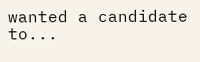wanted a candidate to...